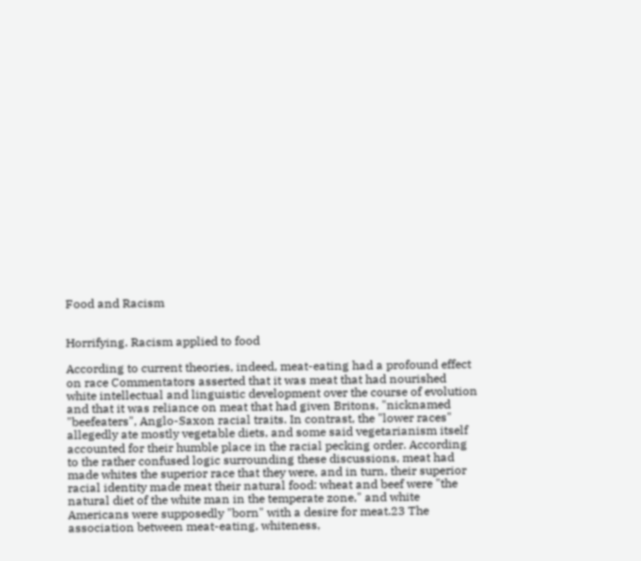Food and Racism


Horrifying. Racism applied to food

According to current theories, indeed, meat-eating had a profound effect on race Commentators asserted that it was meat that had nourished white intellectual and linguistic development over the course of evolution and that it was reliance on meat that had given Britons, "nicknamed "beefeaters", Anglo-Saxon racial traits. In contrast, the "lower races" allegedly ate mostly vegetable diets, and some said vegetarianism itself accounted for their humble place in the racial pecking order. According to the rather confused logic surrounding these discussions, meat had made whites the superior race that they were, and in turn, their superior racial identity made meat their natural food: wheat and beef were "the natural diet of the white man in the temperate zone," and white Americans were supposedly "born" with a desire for meat.23 The association between meat-eating, whiteness,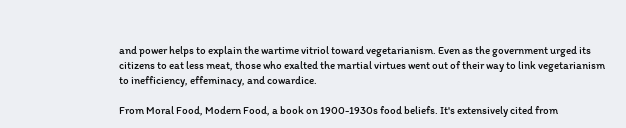and power helps to explain the wartime vitriol toward vegetarianism. Even as the government urged its citizens to eat less meat, those who exalted the martial virtues went out of their way to link vegetarianism to inefficiency, effeminacy, and cowardice.

From Moral Food, Modern Food, a book on 1900-1930s food beliefs. It's extensively cited from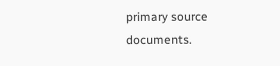primary source documents.